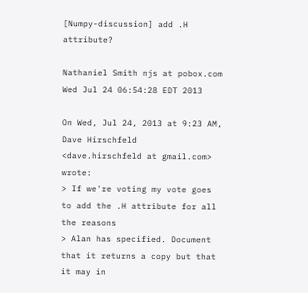[Numpy-discussion] add .H attribute?

Nathaniel Smith njs at pobox.com
Wed Jul 24 06:54:28 EDT 2013

On Wed, Jul 24, 2013 at 9:23 AM, Dave Hirschfeld
<dave.hirschfeld at gmail.com> wrote:
> If we're voting my vote goes to add the .H attribute for all the reasons
> Alan has specified. Document that it returns a copy but that it may in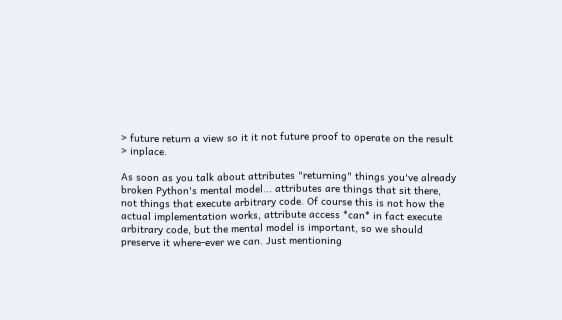> future return a view so it it not future proof to operate on the result
> inplace.

As soon as you talk about attributes "returning" things you've already
broken Python's mental model... attributes are things that sit there,
not things that execute arbitrary code. Of course this is not how the
actual implementation works, attribute access *can* in fact execute
arbitrary code, but the mental model is important, so we should
preserve it where-ever we can. Just mentioning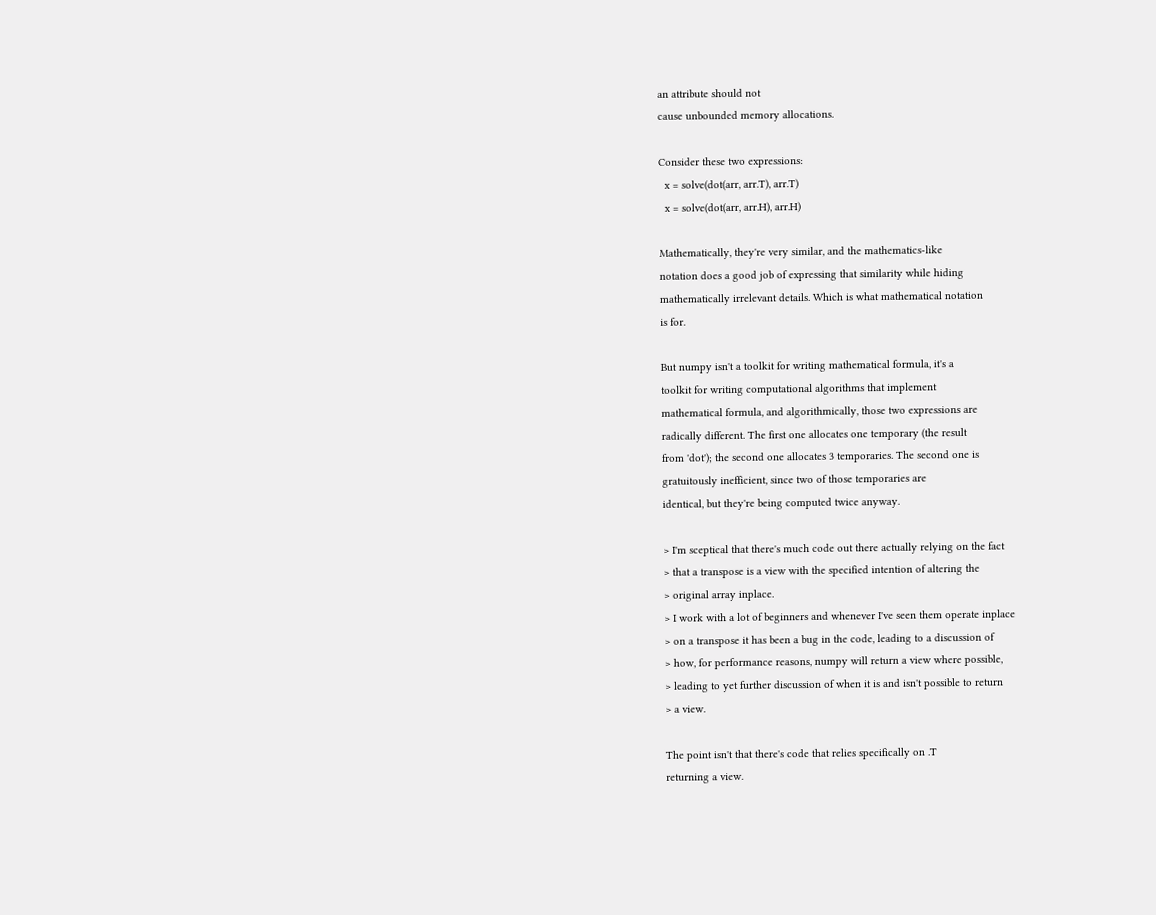an attribute should not
cause unbounded memory allocations.

Consider these two expressions:
  x = solve(dot(arr, arr.T), arr.T)
  x = solve(dot(arr, arr.H), arr.H)

Mathematically, they're very similar, and the mathematics-like
notation does a good job of expressing that similarity while hiding
mathematically irrelevant details. Which is what mathematical notation
is for.

But numpy isn't a toolkit for writing mathematical formula, it's a
toolkit for writing computational algorithms that implement
mathematical formula, and algorithmically, those two expressions are
radically different. The first one allocates one temporary (the result
from 'dot'); the second one allocates 3 temporaries. The second one is
gratuitously inefficient, since two of those temporaries are
identical, but they're being computed twice anyway.

> I'm sceptical that there's much code out there actually relying on the fact
> that a transpose is a view with the specified intention of altering the
> original array inplace.
> I work with a lot of beginners and whenever I've seen them operate inplace
> on a transpose it has been a bug in the code, leading to a discussion of
> how, for performance reasons, numpy will return a view where possible,
> leading to yet further discussion of when it is and isn't possible to return
> a view.

The point isn't that there's code that relies specifically on .T
returning a view.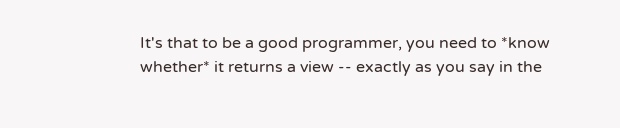It's that to be a good programmer, you need to *know
whether* it returns a view -- exactly as you say in the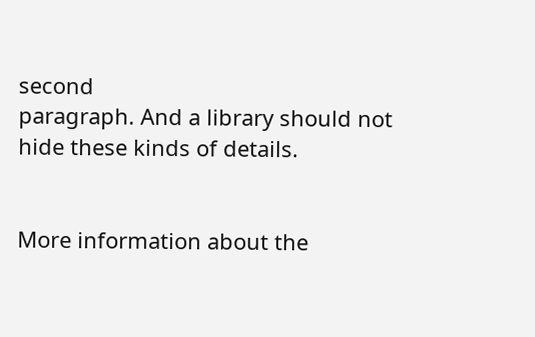second
paragraph. And a library should not hide these kinds of details.


More information about the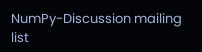NumPy-Discussion mailing list